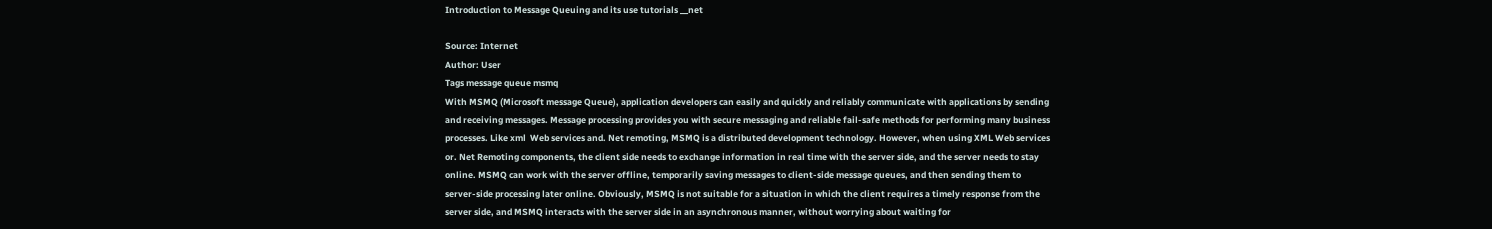Introduction to Message Queuing and its use tutorials __net

Source: Internet
Author: User
Tags message queue msmq
With MSMQ (Microsoft message Queue), application developers can easily and quickly and reliably communicate with applications by sending and receiving messages. Message processing provides you with secure messaging and reliable fail-safe methods for performing many business processes. Like xml  Web services and. Net remoting, MSMQ is a distributed development technology. However, when using XML Web services or. Net Remoting components, the client side needs to exchange information in real time with the server side, and the server needs to stay online. MSMQ can work with the server offline, temporarily saving messages to client-side message queues, and then sending them to server-side processing later online. Obviously, MSMQ is not suitable for a situation in which the client requires a timely response from the server side, and MSMQ interacts with the server side in an asynchronous manner, without worrying about waiting for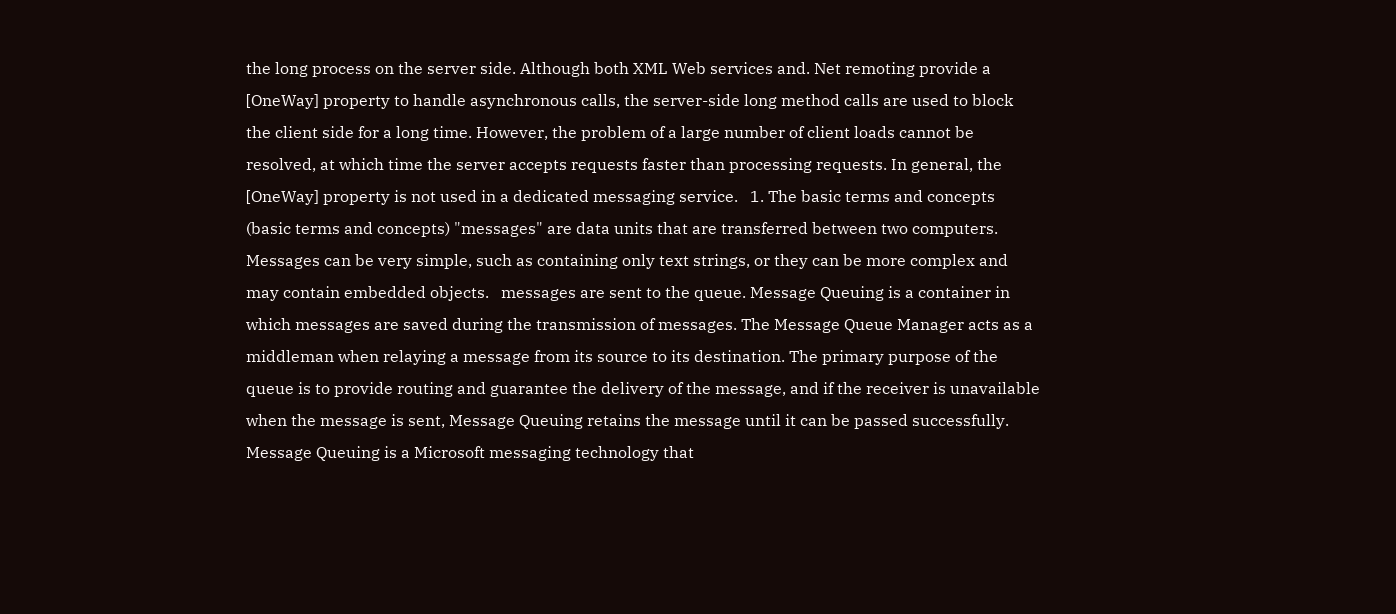the long process on the server side. Although both XML Web services and. Net remoting provide a [OneWay] property to handle asynchronous calls, the server-side long method calls are used to block the client side for a long time. However, the problem of a large number of client loads cannot be resolved, at which time the server accepts requests faster than processing requests. In general, the [OneWay] property is not used in a dedicated messaging service.   1. The basic terms and concepts (basic terms and concepts) "messages" are data units that are transferred between two computers. Messages can be very simple, such as containing only text strings, or they can be more complex and may contain embedded objects.   messages are sent to the queue. Message Queuing is a container in which messages are saved during the transmission of messages. The Message Queue Manager acts as a middleman when relaying a message from its source to its destination. The primary purpose of the queue is to provide routing and guarantee the delivery of the message, and if the receiver is unavailable when the message is sent, Message Queuing retains the message until it can be passed successfully.   Message Queuing is a Microsoft messaging technology that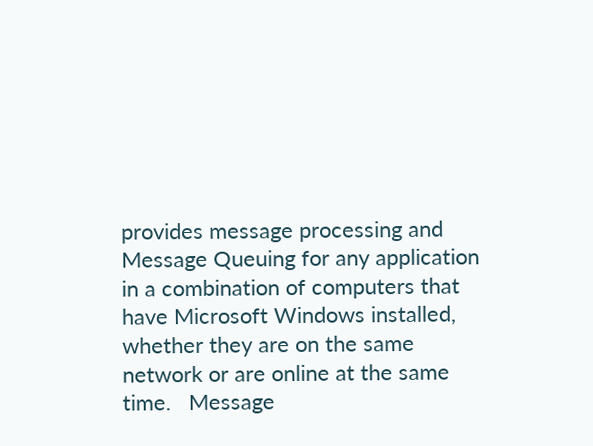provides message processing and Message Queuing for any application in a combination of computers that have Microsoft Windows installed, whether they are on the same network or are online at the same time.   Message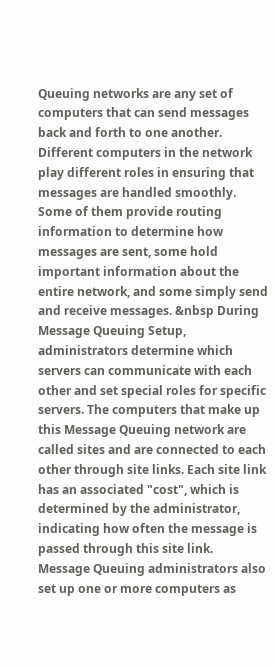Queuing networks are any set of computers that can send messages back and forth to one another. Different computers in the network play different roles in ensuring that messages are handled smoothly. Some of them provide routing information to determine how messages are sent, some hold important information about the entire network, and some simply send and receive messages. &nbsp During Message Queuing Setup, administrators determine which servers can communicate with each other and set special roles for specific servers. The computers that make up this Message Queuing network are called sites and are connected to each other through site links. Each site link has an associated "cost", which is determined by the administrator, indicating how often the message is passed through this site link.   Message Queuing administrators also set up one or more computers as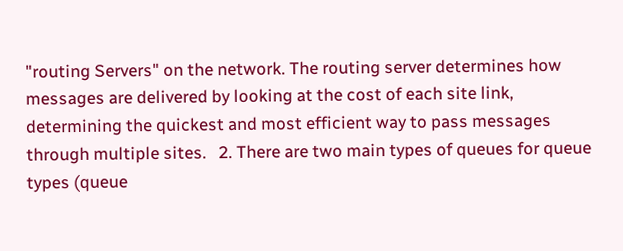"routing Servers" on the network. The routing server determines how messages are delivered by looking at the cost of each site link, determining the quickest and most efficient way to pass messages through multiple sites.   2. There are two main types of queues for queue types (queue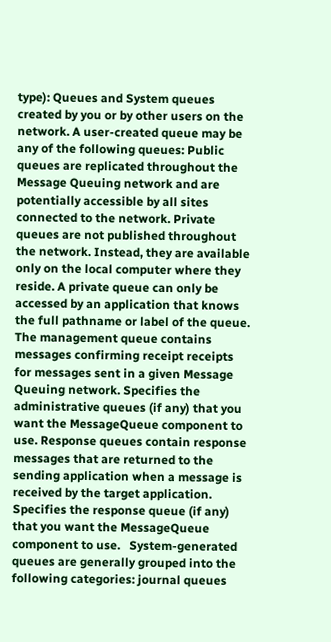type): Queues and System queues created by you or by other users on the network. A user-created queue may be any of the following queues: Public queues are replicated throughout the Message Queuing network and are potentially accessible by all sites connected to the network. Private queues are not published throughout the network. Instead, they are available only on the local computer where they reside. A private queue can only be accessed by an application that knows the full pathname or label of the queue. The management queue contains messages confirming receipt receipts for messages sent in a given Message Queuing network. Specifies the administrative queues (if any) that you want the MessageQueue component to use. Response queues contain response messages that are returned to the sending application when a message is received by the target application. Specifies the response queue (if any) that you want the MessageQueue component to use.   System-generated queues are generally grouped into the following categories: journal queues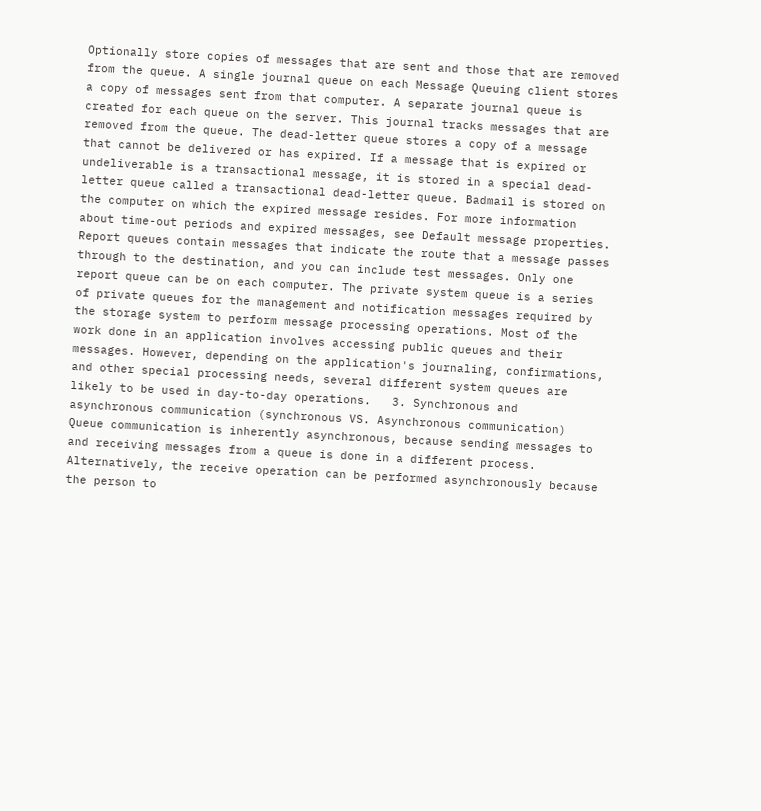Optionally store copies of messages that are sent and those that are removed from the queue. A single journal queue on each Message Queuing client stores a copy of messages sent from that computer. A separate journal queue is created for each queue on the server. This journal tracks messages that are removed from the queue. The dead-letter queue stores a copy of a message that cannot be delivered or has expired. If a message that is expired or undeliverable is a transactional message, it is stored in a special dead-letter queue called a transactional dead-letter queue. Badmail is stored on the computer on which the expired message resides. For more information about time-out periods and expired messages, see Default message properties. Report queues contain messages that indicate the route that a message passes through to the destination, and you can include test messages. Only one report queue can be on each computer. The private system queue is a series of private queues for the management and notification messages required by the storage system to perform message processing operations. Most of the work done in an application involves accessing public queues and their messages. However, depending on the application's journaling, confirmations, and other special processing needs, several different system queues are likely to be used in day-to-day operations.   3. Synchronous and asynchronous communication (synchronous VS. Asynchronous communication) Queue communication is inherently asynchronous, because sending messages to and receiving messages from a queue is done in a different process. Alternatively, the receive operation can be performed asynchronously because the person to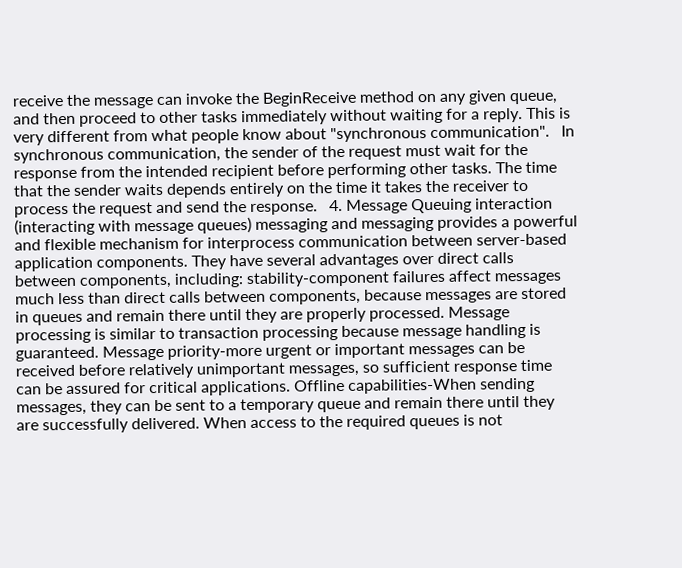receive the message can invoke the BeginReceive method on any given queue, and then proceed to other tasks immediately without waiting for a reply. This is very different from what people know about "synchronous communication".   In synchronous communication, the sender of the request must wait for the response from the intended recipient before performing other tasks. The time that the sender waits depends entirely on the time it takes the receiver to process the request and send the response.   4. Message Queuing interaction (interacting with message queues) messaging and messaging provides a powerful and flexible mechanism for interprocess communication between server-based application components. They have several advantages over direct calls between components, including: stability-component failures affect messages much less than direct calls between components, because messages are stored in queues and remain there until they are properly processed. Message processing is similar to transaction processing because message handling is guaranteed. Message priority-more urgent or important messages can be received before relatively unimportant messages, so sufficient response time can be assured for critical applications. Offline capabilities-When sending messages, they can be sent to a temporary queue and remain there until they are successfully delivered. When access to the required queues is not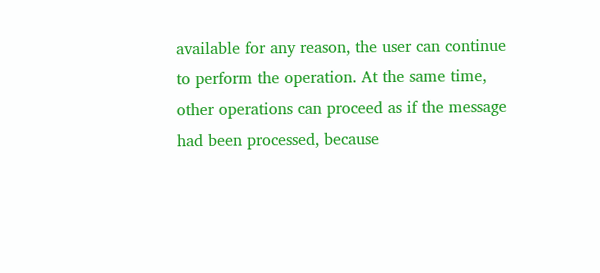available for any reason, the user can continue to perform the operation. At the same time, other operations can proceed as if the message had been processed, because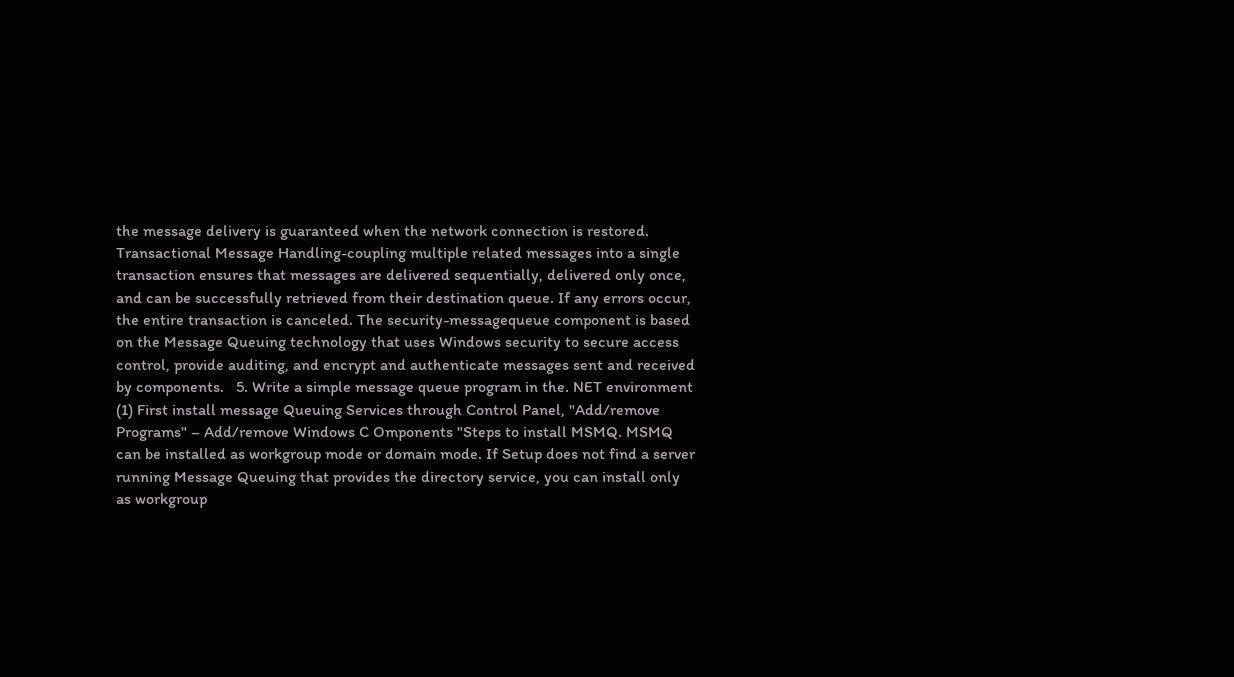the message delivery is guaranteed when the network connection is restored. Transactional Message Handling-coupling multiple related messages into a single transaction ensures that messages are delivered sequentially, delivered only once, and can be successfully retrieved from their destination queue. If any errors occur, the entire transaction is canceled. The security-messagequeue component is based on the Message Queuing technology that uses Windows security to secure access control, provide auditing, and encrypt and authenticate messages sent and received by components.   5. Write a simple message queue program in the. NET environment (1) First install message Queuing Services through Control Panel, "Add/remove Programs" – Add/remove Windows C Omponents "Steps to install MSMQ. MSMQ can be installed as workgroup mode or domain mode. If Setup does not find a server running Message Queuing that provides the directory service, you can install only as workgroup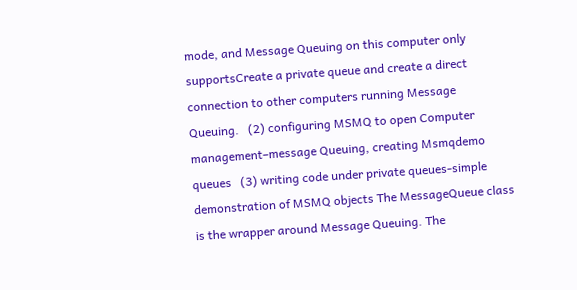mode, and Message Queuing on this computer only supportsCreate a private queue and create a direct connection to other computers running Message Queuing.   (2) configuring MSMQ to open Computer management–message Queuing, creating Msmqdemo queues   (3) writing code under private queues-simple demonstration of MSMQ objects The MessageQueue class is the wrapper around Message Queuing. The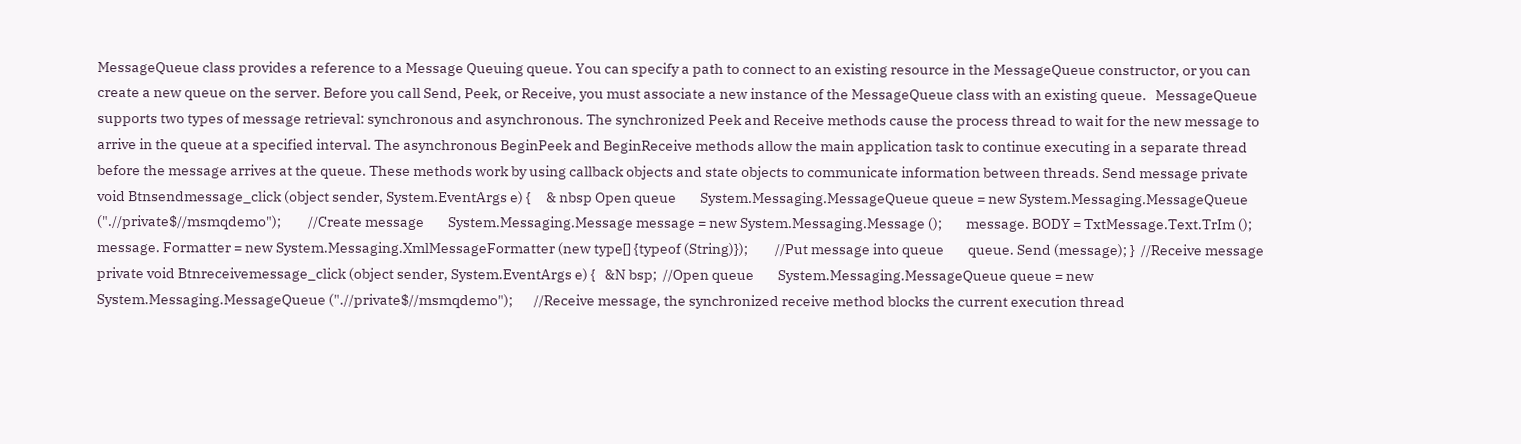MessageQueue class provides a reference to a Message Queuing queue. You can specify a path to connect to an existing resource in the MessageQueue constructor, or you can create a new queue on the server. Before you call Send, Peek, or Receive, you must associate a new instance of the MessageQueue class with an existing queue.   MessageQueue supports two types of message retrieval: synchronous and asynchronous. The synchronized Peek and Receive methods cause the process thread to wait for the new message to arrive in the queue at a specified interval. The asynchronous BeginPeek and BeginReceive methods allow the main application task to continue executing in a separate thread before the message arrives at the queue. These methods work by using callback objects and state objects to communicate information between threads. Send message private void Btnsendmessage_click (object sender, System.EventArgs e) {     & nbsp Open queue        System.Messaging.MessageQueue queue = new System.Messaging.MessageQueue (".//private$//msmqdemo");         //Create message        System.Messaging.Message message = new System.Messaging.Message ();        message. BODY = TxtMessage.Text.TrIm ();        message. Formatter = new System.Messaging.XmlMessageFormatter (new type[] {typeof (String)});         //Put message into queue        queue. Send (message); }  //Receive message private void Btnreceivemessage_click (object sender, System.EventArgs e) {   &N bsp;  //Open queue        System.Messaging.MessageQueue queue = new System.Messaging.MessageQueue (".//private$//msmqdemo");       //Receive message, the synchronized receive method blocks the current execution thread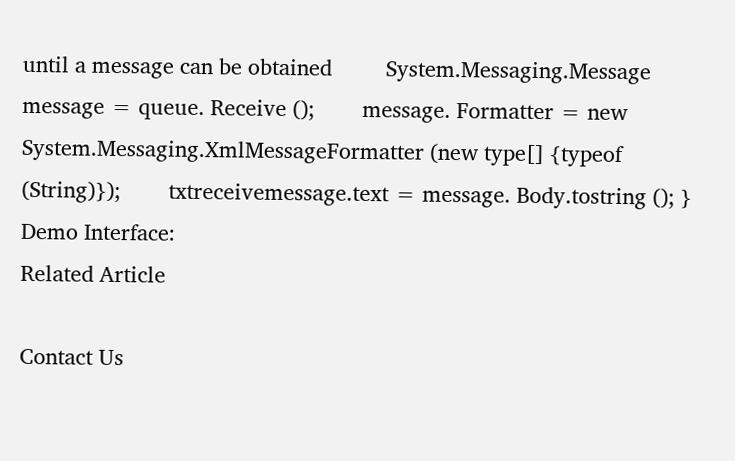until a message can be obtained         System.Messaging.Message message = queue. Receive ();        message. Formatter = new System.Messaging.XmlMessageFormatter (new type[] {typeof (String)});        txtreceivemessage.text = message. Body.tostring (); }   Demo Interface:
Related Article

Contact Us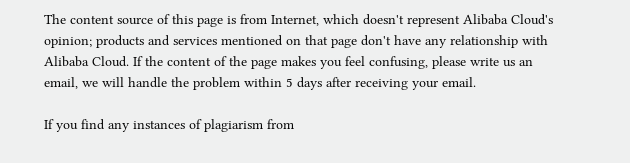The content source of this page is from Internet, which doesn't represent Alibaba Cloud's opinion; products and services mentioned on that page don't have any relationship with Alibaba Cloud. If the content of the page makes you feel confusing, please write us an email, we will handle the problem within 5 days after receiving your email.

If you find any instances of plagiarism from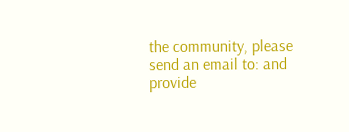the community, please send an email to: and provide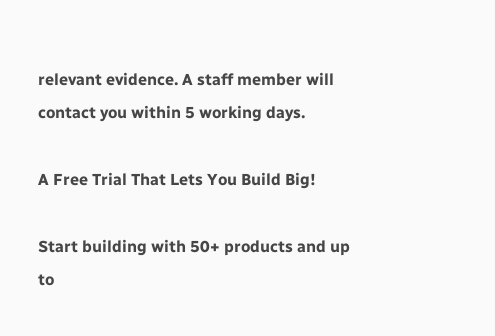relevant evidence. A staff member will contact you within 5 working days.

A Free Trial That Lets You Build Big!

Start building with 50+ products and up to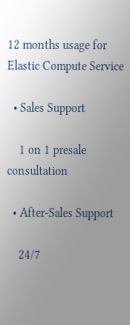12 months usage for Elastic Compute Service

  • Sales Support

    1 on 1 presale consultation

  • After-Sales Support

    24/7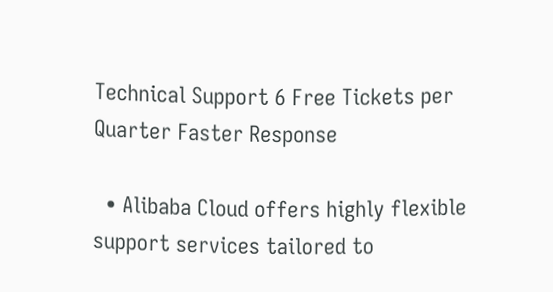Technical Support 6 Free Tickets per Quarter Faster Response

  • Alibaba Cloud offers highly flexible support services tailored to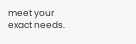meet your exact needs.